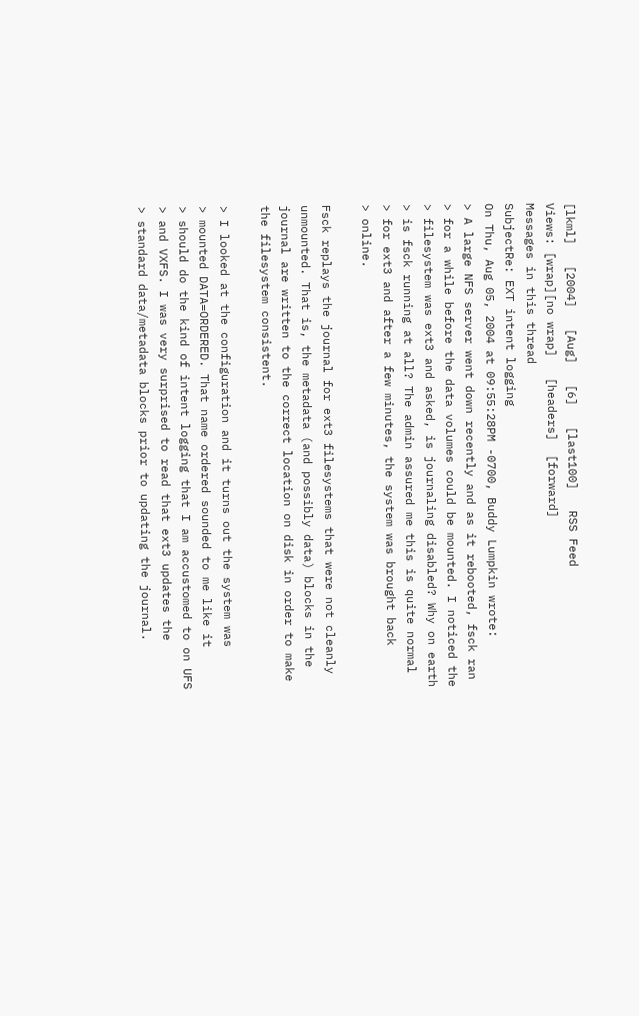[lkml]   [2004]   [Aug]   [6]   [last100]   RSS Feed
Views: [wrap][no wrap]   [headers]  [forward]
Messages in this thread
SubjectRe: EXT intent logging
On Thu, Aug 05, 2004 at 09:55:28PM -0700, Buddy Lumpkin wrote:
> A large NFS server went down recently and as it rebooted, fsck ran
> for a while before the data volumes could be mounted. I noticed the
> filesystem was ext3 and asked, is journaling disabled? Why on earth
> is fsck running at all? The admin assured me this is quite normal
> for ext3 and after a few minutes, the system was brought back
> online.

Fsck replays the journal for ext3 filesystems that were not cleanly
unmounted. That is, the metadata (and possibly data) blocks in the
journal are written to the correct location on disk in order to make
the filesystem consistent.

> I looked at the configuration and it turns out the system was
> mounted DATA=ORDERED. That name ordered sounded to me like it
> should do the kind of intent logging that I am accustomed to on UFS
> and VXFS. I was very surprised to read that ext3 updates the
> standard data/metadata blocks prior to updating the journal.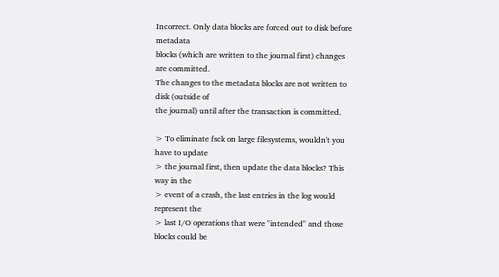Incorrect. Only data blocks are forced out to disk before metadata
blocks (which are written to the journal first) changes are committed.
The changes to the metadata blocks are not written to disk (outside of
the journal) until after the transaction is committed.

> To eliminate fsck on large filesystems, wouldn't you have to update
> the journal first, then update the data blocks? This way in the
> event of a crash, the last entries in the log would represent the
> last I/O operations that were "intended" and those blocks could be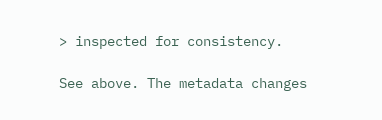> inspected for consistency.

See above. The metadata changes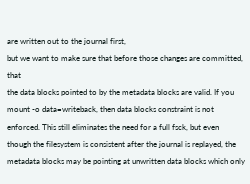are written out to the journal first,
but we want to make sure that before those changes are committed, that
the data blocks pointed to by the metadata blocks are valid. If you
mount -o data=writeback, then data blocks constraint is not
enforced. This still eliminates the need for a full fsck, but even
though the filesystem is consistent after the journal is replayed, the
metadata blocks may be pointing at unwritten data blocks which only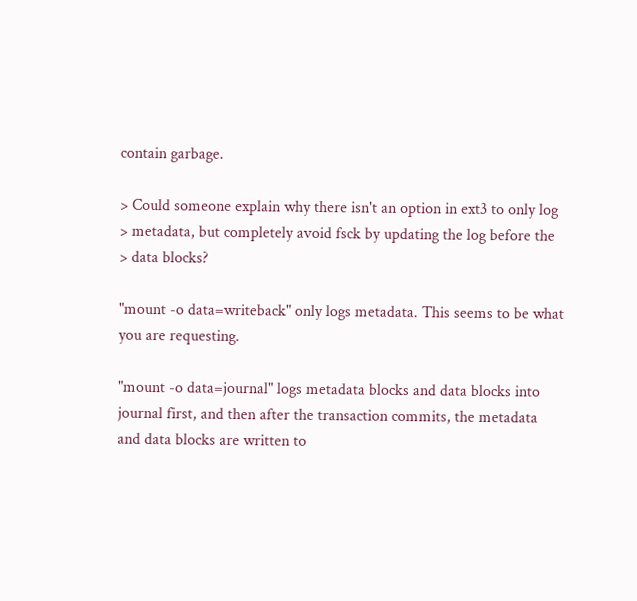contain garbage.

> Could someone explain why there isn't an option in ext3 to only log
> metadata, but completely avoid fsck by updating the log before the
> data blocks?

"mount -o data=writeback" only logs metadata. This seems to be what
you are requesting.

"mount -o data=journal" logs metadata blocks and data blocks into
journal first, and then after the transaction commits, the metadata
and data blocks are written to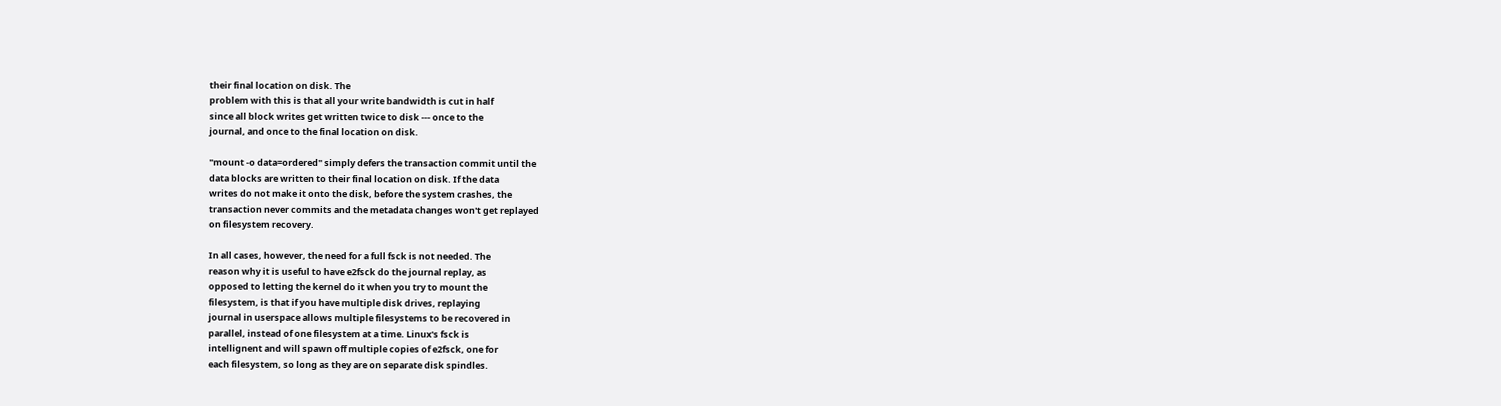their final location on disk. The
problem with this is that all your write bandwidth is cut in half
since all block writes get written twice to disk --- once to the
journal, and once to the final location on disk.

"mount -o data=ordered" simply defers the transaction commit until the
data blocks are written to their final location on disk. If the data
writes do not make it onto the disk, before the system crashes, the
transaction never commits and the metadata changes won't get replayed
on filesystem recovery.

In all cases, however, the need for a full fsck is not needed. The
reason why it is useful to have e2fsck do the journal replay, as
opposed to letting the kernel do it when you try to mount the
filesystem, is that if you have multiple disk drives, replaying
journal in userspace allows multiple filesystems to be recovered in
parallel, instead of one filesystem at a time. Linux's fsck is
intellignent and will spawn off multiple copies of e2fsck, one for
each filesystem, so long as they are on separate disk spindles.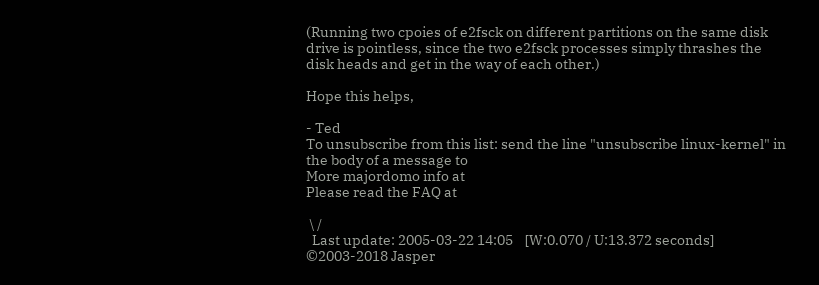(Running two cpoies of e2fsck on different partitions on the same disk
drive is pointless, since the two e2fsck processes simply thrashes the
disk heads and get in the way of each other.)

Hope this helps,

- Ted
To unsubscribe from this list: send the line "unsubscribe linux-kernel" in
the body of a message to
More majordomo info at
Please read the FAQ at

 \ /
  Last update: 2005-03-22 14:05    [W:0.070 / U:13.372 seconds]
©2003-2018 Jasper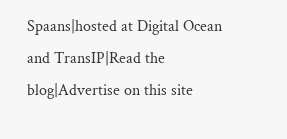Spaans|hosted at Digital Ocean and TransIP|Read the blog|Advertise on this site